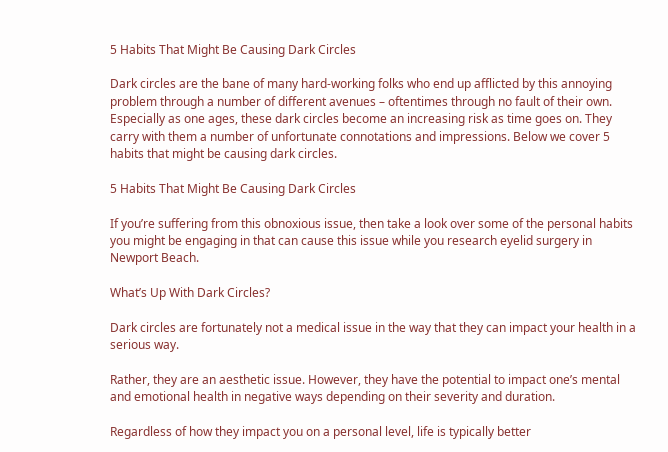5 Habits That Might Be Causing Dark Circles

Dark circles are the bane of many hard-working folks who end up afflicted by this annoying problem through a number of different avenues – oftentimes through no fault of their own. Especially as one ages, these dark circles become an increasing risk as time goes on. They carry with them a number of unfortunate connotations and impressions. Below we cover 5 habits that might be causing dark circles.

5 Habits That Might Be Causing Dark Circles

If you’re suffering from this obnoxious issue, then take a look over some of the personal habits you might be engaging in that can cause this issue while you research eyelid surgery in Newport Beach.

What’s Up With Dark Circles?

Dark circles are fortunately not a medical issue in the way that they can impact your health in a serious way.

Rather, they are an aesthetic issue. However, they have the potential to impact one’s mental and emotional health in negative ways depending on their severity and duration.

Regardless of how they impact you on a personal level, life is typically better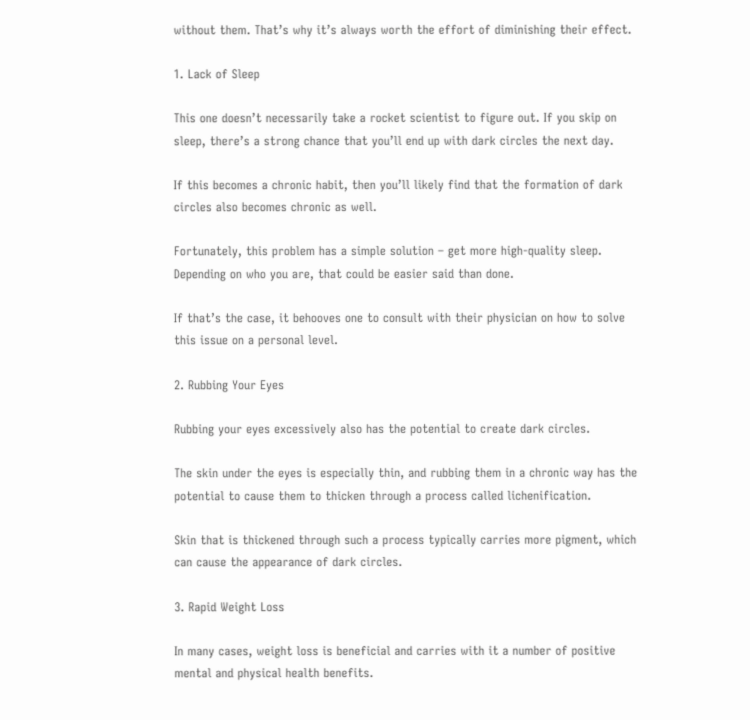without them. That’s why it’s always worth the effort of diminishing their effect.

1. Lack of Sleep

This one doesn’t necessarily take a rocket scientist to figure out. If you skip on sleep, there’s a strong chance that you’ll end up with dark circles the next day.

If this becomes a chronic habit, then you’ll likely find that the formation of dark circles also becomes chronic as well.

Fortunately, this problem has a simple solution – get more high-quality sleep. Depending on who you are, that could be easier said than done.

If that’s the case, it behooves one to consult with their physician on how to solve this issue on a personal level.

2. Rubbing Your Eyes

Rubbing your eyes excessively also has the potential to create dark circles.

The skin under the eyes is especially thin, and rubbing them in a chronic way has the potential to cause them to thicken through a process called lichenification.

Skin that is thickened through such a process typically carries more pigment, which can cause the appearance of dark circles.

3. Rapid Weight Loss

In many cases, weight loss is beneficial and carries with it a number of positive mental and physical health benefits.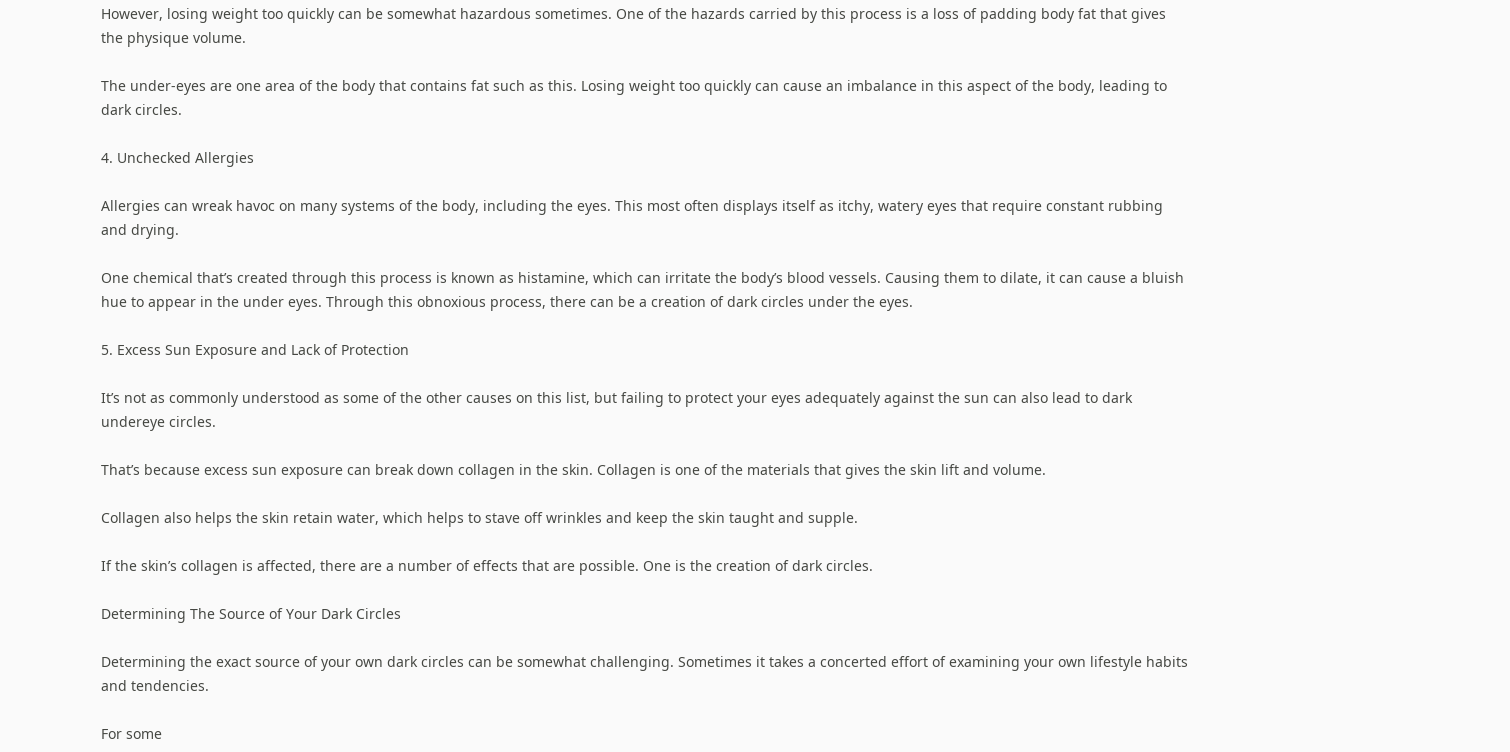However, losing weight too quickly can be somewhat hazardous sometimes. One of the hazards carried by this process is a loss of padding body fat that gives the physique volume.

The under-eyes are one area of the body that contains fat such as this. Losing weight too quickly can cause an imbalance in this aspect of the body, leading to dark circles.

4. Unchecked Allergies

Allergies can wreak havoc on many systems of the body, including the eyes. This most often displays itself as itchy, watery eyes that require constant rubbing and drying.

One chemical that’s created through this process is known as histamine, which can irritate the body’s blood vessels. Causing them to dilate, it can cause a bluish hue to appear in the under eyes. Through this obnoxious process, there can be a creation of dark circles under the eyes.

5. Excess Sun Exposure and Lack of Protection

It’s not as commonly understood as some of the other causes on this list, but failing to protect your eyes adequately against the sun can also lead to dark undereye circles.

That’s because excess sun exposure can break down collagen in the skin. Collagen is one of the materials that gives the skin lift and volume.

Collagen also helps the skin retain water, which helps to stave off wrinkles and keep the skin taught and supple.

If the skin’s collagen is affected, there are a number of effects that are possible. One is the creation of dark circles.

Determining The Source of Your Dark Circles

Determining the exact source of your own dark circles can be somewhat challenging. Sometimes it takes a concerted effort of examining your own lifestyle habits and tendencies.

For some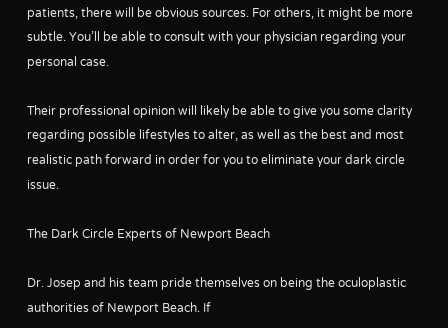patients, there will be obvious sources. For others, it might be more subtle. You’ll be able to consult with your physician regarding your personal case.

Their professional opinion will likely be able to give you some clarity regarding possible lifestyles to alter, as well as the best and most realistic path forward in order for you to eliminate your dark circle issue.

The Dark Circle Experts of Newport Beach

Dr. Josep and his team pride themselves on being the oculoplastic authorities of Newport Beach. If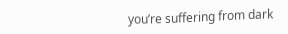you’re suffering from dark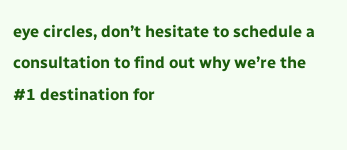eye circles, don’t hesitate to schedule a consultation to find out why we’re the #1 destination for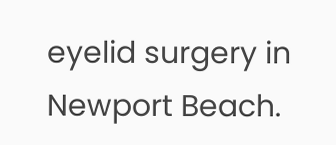eyelid surgery in Newport Beach.